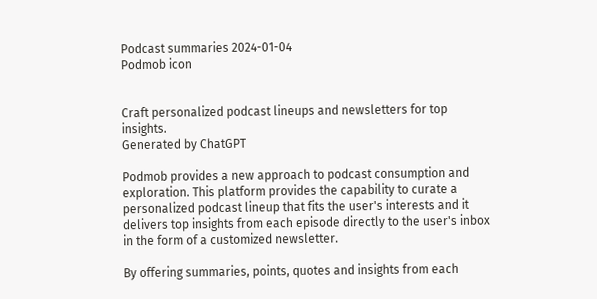Podcast summaries 2024-01-04
Podmob icon


Craft personalized podcast lineups and newsletters for top insights.
Generated by ChatGPT

Podmob provides a new approach to podcast consumption and exploration. This platform provides the capability to curate a personalized podcast lineup that fits the user's interests and it delivers top insights from each episode directly to the user's inbox in the form of a customized newsletter.

By offering summaries, points, quotes and insights from each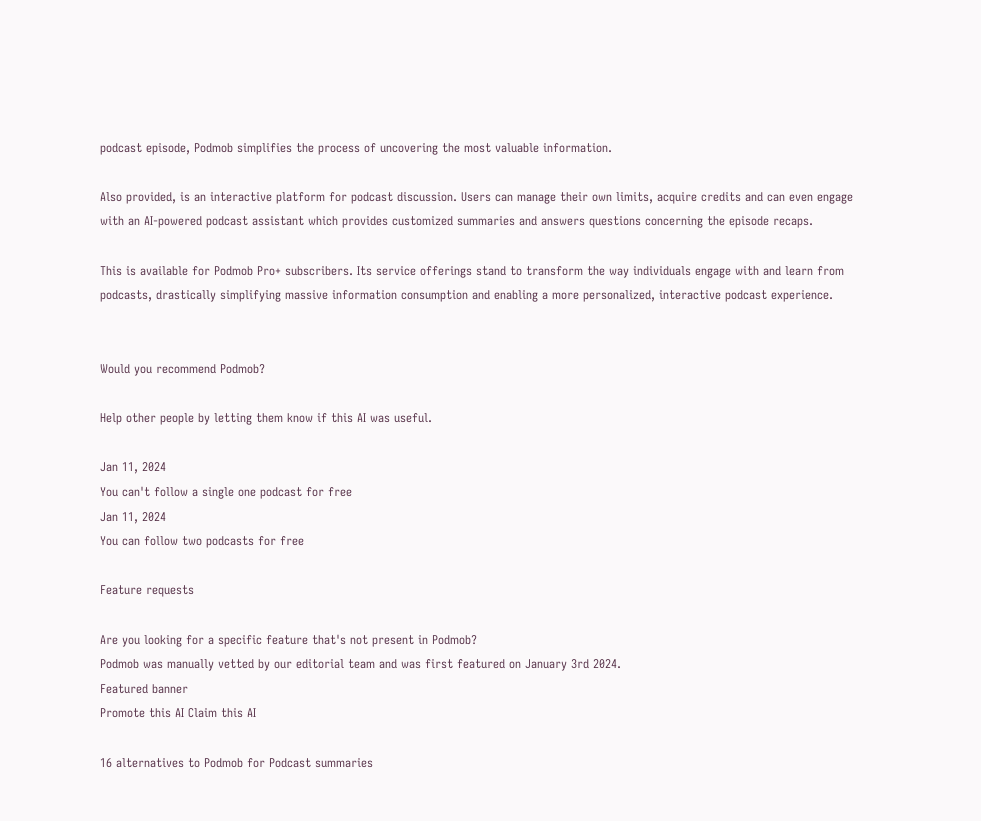podcast episode, Podmob simplifies the process of uncovering the most valuable information.

Also provided, is an interactive platform for podcast discussion. Users can manage their own limits, acquire credits and can even engage with an AI-powered podcast assistant which provides customized summaries and answers questions concerning the episode recaps.

This is available for Podmob Pro+ subscribers. Its service offerings stand to transform the way individuals engage with and learn from podcasts, drastically simplifying massive information consumption and enabling a more personalized, interactive podcast experience.


Would you recommend Podmob?

Help other people by letting them know if this AI was useful.

Jan 11, 2024
You can't follow a single one podcast for free
Jan 11, 2024
You can follow two podcasts for free

Feature requests

Are you looking for a specific feature that's not present in Podmob?
Podmob was manually vetted by our editorial team and was first featured on January 3rd 2024.
Featured banner
Promote this AI Claim this AI

16 alternatives to Podmob for Podcast summaries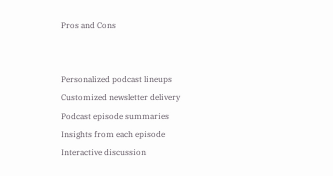Pros and Cons


Personalized podcast lineups
Customized newsletter delivery
Podcast episode summaries
Insights from each episode
Interactive discussion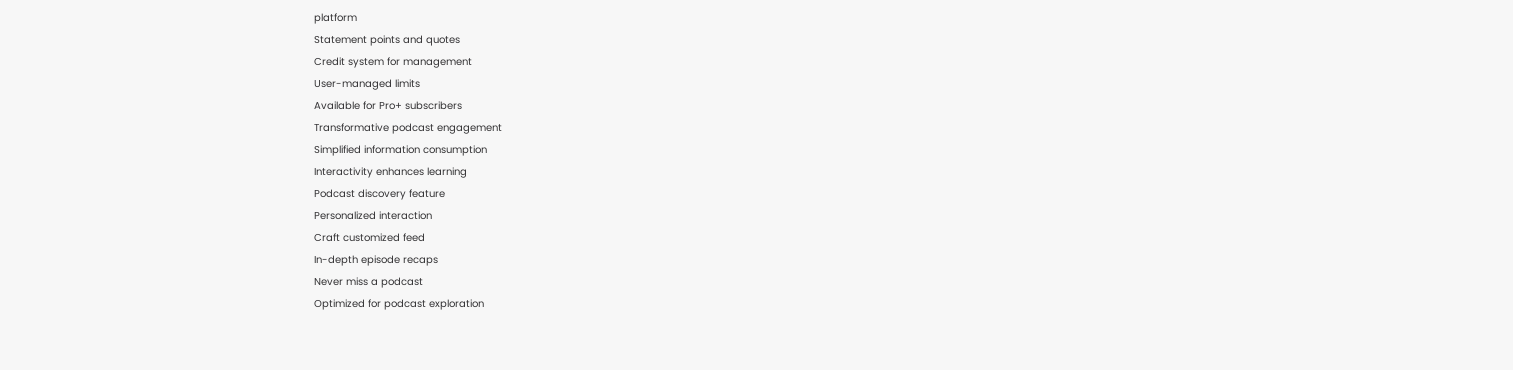platform
Statement points and quotes
Credit system for management
User-managed limits
Available for Pro+ subscribers
Transformative podcast engagement
Simplified information consumption
Interactivity enhances learning
Podcast discovery feature
Personalized interaction
Craft customized feed
In-depth episode recaps
Never miss a podcast
Optimized for podcast exploration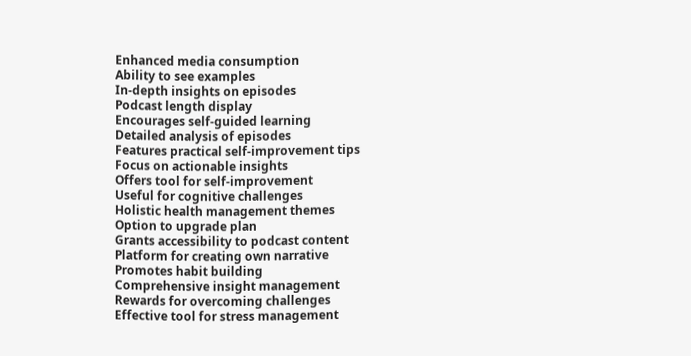Enhanced media consumption
Ability to see examples
In-depth insights on episodes
Podcast length display
Encourages self-guided learning
Detailed analysis of episodes
Features practical self-improvement tips
Focus on actionable insights
Offers tool for self-improvement
Useful for cognitive challenges
Holistic health management themes
Option to upgrade plan
Grants accessibility to podcast content
Platform for creating own narrative
Promotes habit building
Comprehensive insight management
Rewards for overcoming challenges
Effective tool for stress management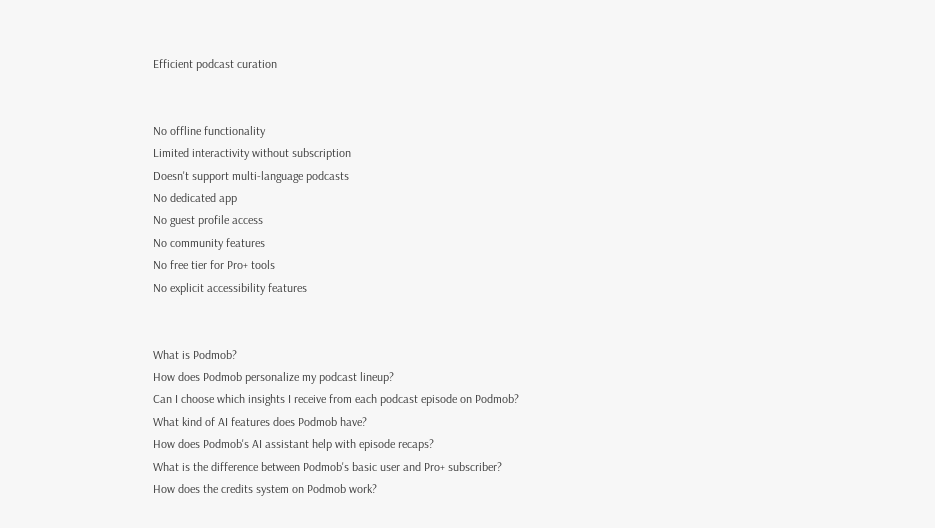Efficient podcast curation


No offline functionality
Limited interactivity without subscription
Doesn't support multi-language podcasts
No dedicated app
No guest profile access
No community features
No free tier for Pro+ tools
No explicit accessibility features


What is Podmob?
How does Podmob personalize my podcast lineup?
Can I choose which insights I receive from each podcast episode on Podmob?
What kind of AI features does Podmob have?
How does Podmob's AI assistant help with episode recaps?
What is the difference between Podmob's basic user and Pro+ subscriber?
How does the credits system on Podmob work?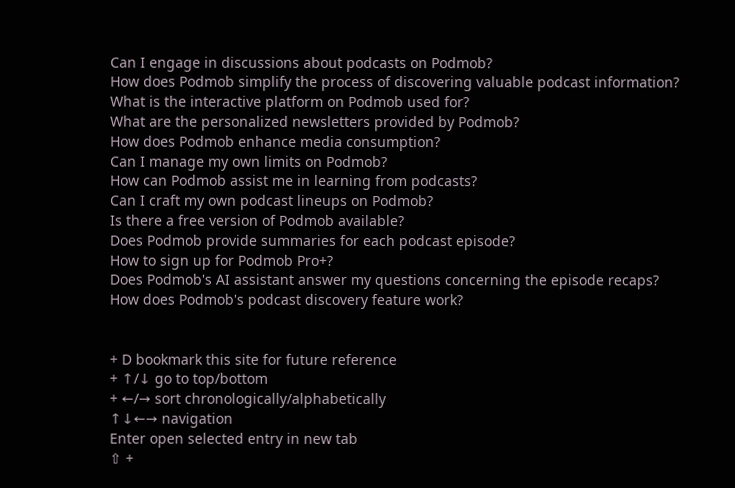Can I engage in discussions about podcasts on Podmob?
How does Podmob simplify the process of discovering valuable podcast information?
What is the interactive platform on Podmob used for?
What are the personalized newsletters provided by Podmob?
How does Podmob enhance media consumption?
Can I manage my own limits on Podmob?
How can Podmob assist me in learning from podcasts?
Can I craft my own podcast lineups on Podmob?
Is there a free version of Podmob available?
Does Podmob provide summaries for each podcast episode?
How to sign up for Podmob Pro+?
Does Podmob's AI assistant answer my questions concerning the episode recaps?
How does Podmob's podcast discovery feature work?


+ D bookmark this site for future reference
+ ↑/↓ go to top/bottom
+ ←/→ sort chronologically/alphabetically
↑↓←→ navigation
Enter open selected entry in new tab
⇧ +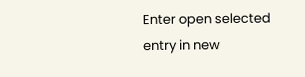Enter open selected entry in new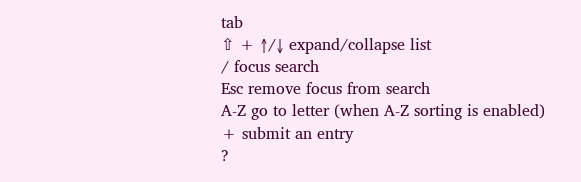tab
⇧ + ↑/↓ expand/collapse list
/ focus search
Esc remove focus from search
A-Z go to letter (when A-Z sorting is enabled)
+ submit an entry
?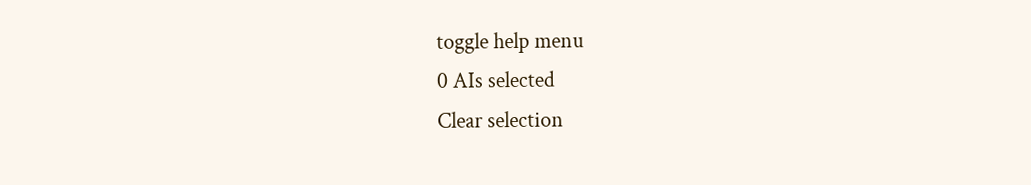toggle help menu
0 AIs selected
Clear selection